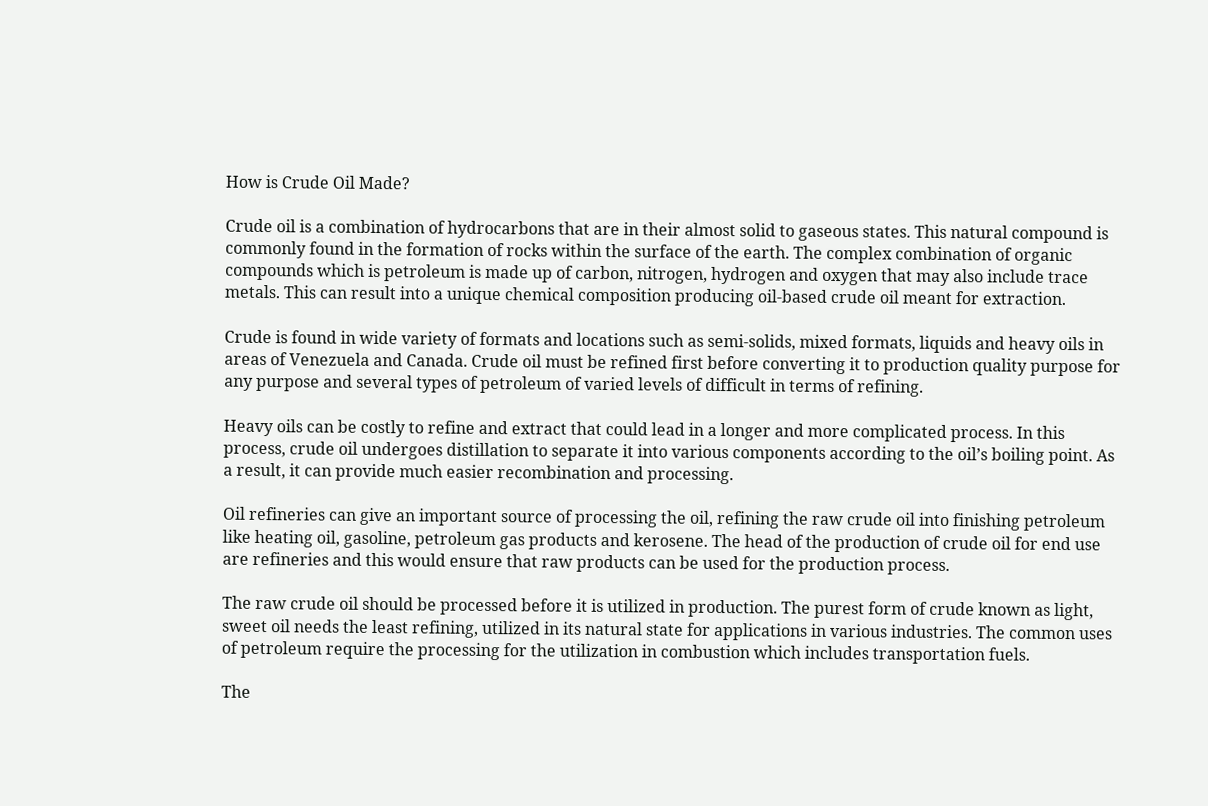How is Crude Oil Made?

Crude oil is a combination of hydrocarbons that are in their almost solid to gaseous states. This natural compound is commonly found in the formation of rocks within the surface of the earth. The complex combination of organic compounds which is petroleum is made up of carbon, nitrogen, hydrogen and oxygen that may also include trace metals. This can result into a unique chemical composition producing oil-based crude oil meant for extraction.

Crude is found in wide variety of formats and locations such as semi-solids, mixed formats, liquids and heavy oils in areas of Venezuela and Canada. Crude oil must be refined first before converting it to production quality purpose for any purpose and several types of petroleum of varied levels of difficult in terms of refining.

Heavy oils can be costly to refine and extract that could lead in a longer and more complicated process. In this process, crude oil undergoes distillation to separate it into various components according to the oil’s boiling point. As a result, it can provide much easier recombination and processing.

Oil refineries can give an important source of processing the oil, refining the raw crude oil into finishing petroleum like heating oil, gasoline, petroleum gas products and kerosene. The head of the production of crude oil for end use are refineries and this would ensure that raw products can be used for the production process.

The raw crude oil should be processed before it is utilized in production. The purest form of crude known as light, sweet oil needs the least refining, utilized in its natural state for applications in various industries. The common uses of petroleum require the processing for the utilization in combustion which includes transportation fuels.

The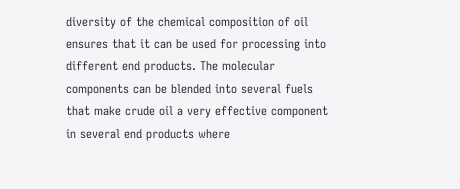diversity of the chemical composition of oil ensures that it can be used for processing into different end products. The molecular components can be blended into several fuels that make crude oil a very effective component in several end products where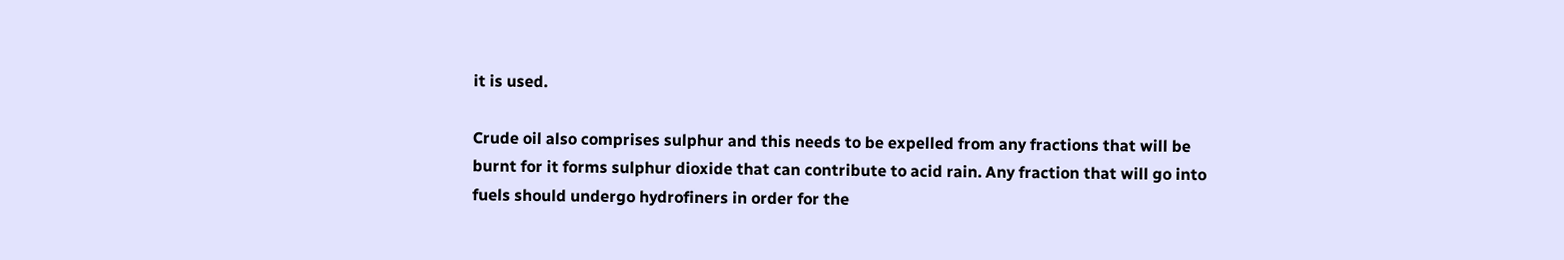it is used.

Crude oil also comprises sulphur and this needs to be expelled from any fractions that will be burnt for it forms sulphur dioxide that can contribute to acid rain. Any fraction that will go into fuels should undergo hydrofiners in order for the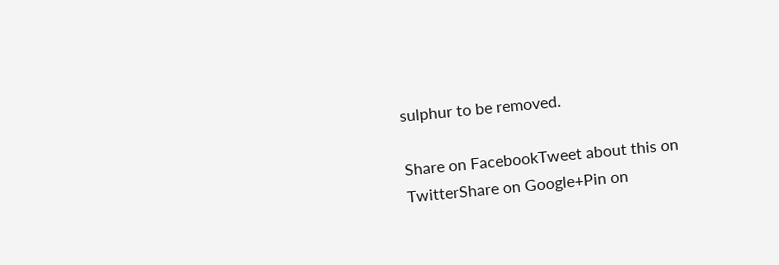sulphur to be removed.

Share on FacebookTweet about this on TwitterShare on Google+Pin on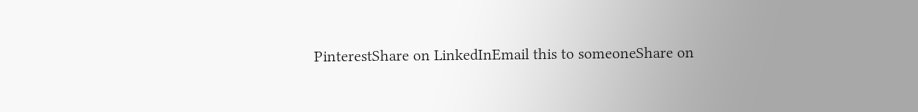PinterestShare on LinkedInEmail this to someoneShare on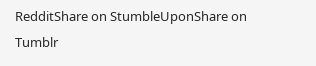RedditShare on StumbleUponShare on Tumblr